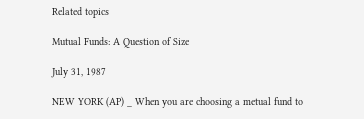Related topics

Mutual Funds: A Question of Size

July 31, 1987

NEW YORK (AP) _ When you are choosing a metual fund to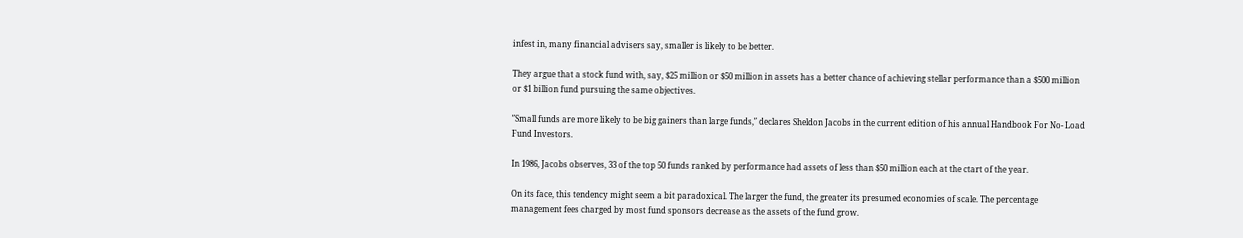infest in, many financial advisers say, smaller is likely to be better.

They argue that a stock fund with, say, $25 million or $50 million in assets has a better chance of achieving stellar performance than a $500 million or $1 billion fund pursuing the same objectives.

″Small funds are more likely to be big gainers than large funds,″ declares Sheldon Jacobs in the current edition of his annual Handbook For No- Load Fund Investors.

In 1986, Jacobs observes, 33 of the top 50 funds ranked by performance had assets of less than $50 million each at the ctart of the year.

On its face, this tendency might seem a bit paradoxical. The larger the fund, the greater its presumed economies of scale. The percentage management fees charged by most fund sponsors decrease as the assets of the fund grow.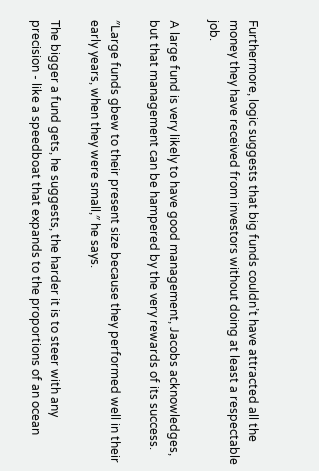Furthermore, logic suggests that big funds couldn’t have attracted all the money they have received from investors without doing at least a respectable job.

A large fund is very likely to have good management, Jacobs acknowledges, but that management can be hampered by the very rewards of its success.

″Large funds gbew to their present size because they performed well in their early years, when they were small,″ he says.

The bigger a fund gets, he suggests, the harder it is to steer with any precision - like a speedboat that expands to the proportions of an ocean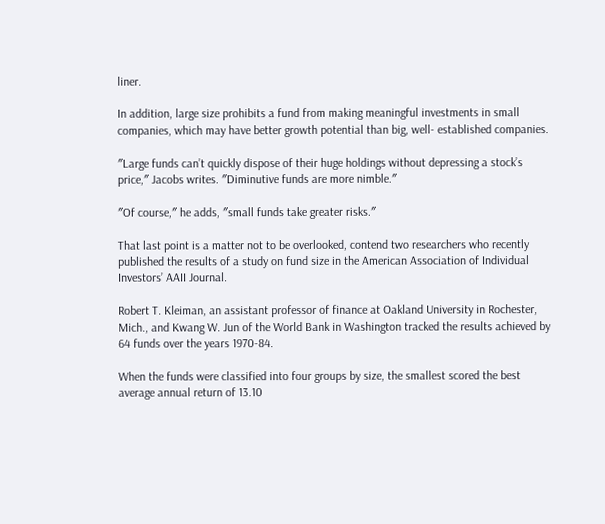liner.

In addition, large size prohibits a fund from making meaningful investments in small companies, which may have better growth potential than big, well- established companies.

″Large funds can’t quickly dispose of their huge holdings without depressing a stock’s price,″ Jacobs writes. ″Diminutive funds are more nimble.″

″Of course,″ he adds, ″small funds take greater risks.″

That last point is a matter not to be overlooked, contend two researchers who recently published the results of a study on fund size in the American Association of Individual Investors’ AAII Journal.

Robert T. Kleiman, an assistant professor of finance at Oakland University in Rochester, Mich., and Kwang W. Jun of the World Bank in Washington tracked the results achieved by 64 funds over the years 1970-84.

When the funds were classified into four groups by size, the smallest scored the best average annual return of 13.10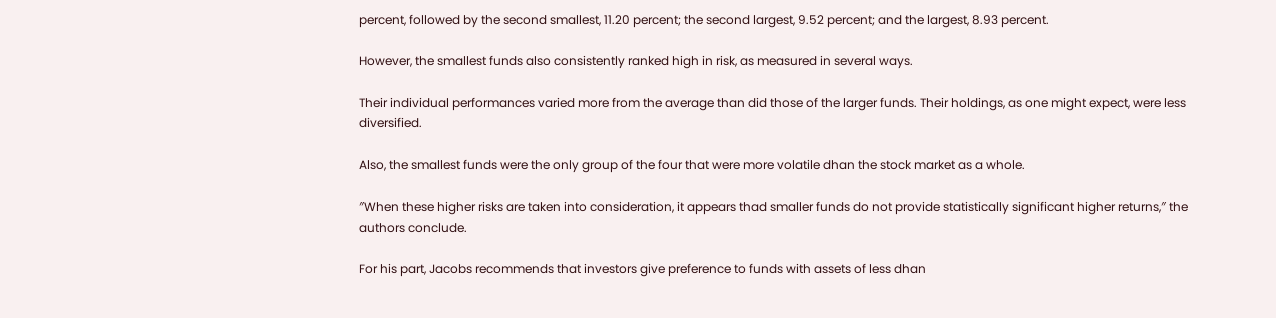percent, followed by the second smallest, 11.20 percent; the second largest, 9.52 percent; and the largest, 8.93 percent.

However, the smallest funds also consistently ranked high in risk, as measured in several ways.

Their individual performances varied more from the average than did those of the larger funds. Their holdings, as one might expect, were less diversified.

Also, the smallest funds were the only group of the four that were more volatile dhan the stock market as a whole.

″When these higher risks are taken into consideration, it appears thad smaller funds do not provide statistically significant higher returns,″ the authors conclude.

For his part, Jacobs recommends that investors give preference to funds with assets of less dhan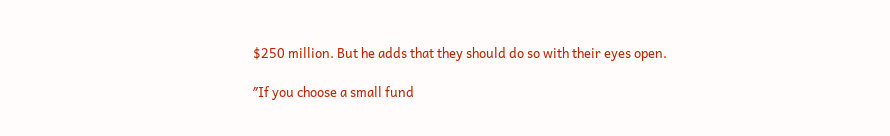$250 million. But he adds that they should do so with their eyes open.

″If you choose a small fund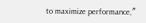to maximize performance,″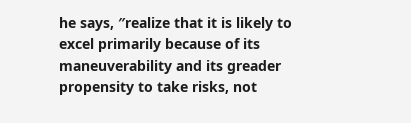he says, ″realize that it is likely to excel primarily because of its maneuverability and its greader propensity to take risks, not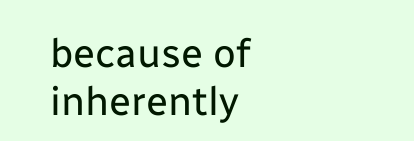because of inherently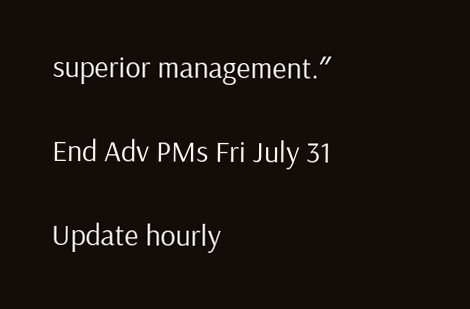superior management.″

End Adv PMs Fri July 31

Update hourly